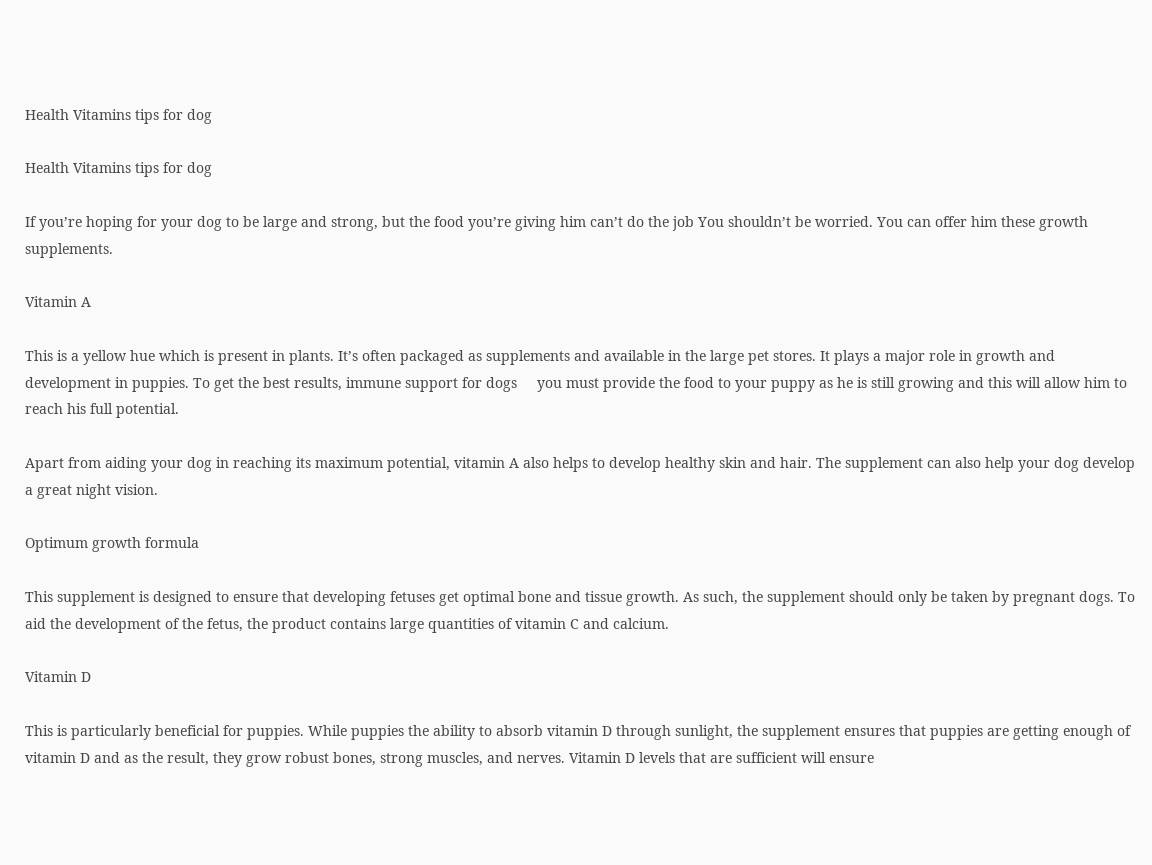Health Vitamins tips for dog

Health Vitamins tips for dog

If you’re hoping for your dog to be large and strong, but the food you’re giving him can’t do the job You shouldn’t be worried. You can offer him these growth supplements.

Vitamin A

This is a yellow hue which is present in plants. It’s often packaged as supplements and available in the large pet stores. It plays a major role in growth and development in puppies. To get the best results, immune support for dogs     you must provide the food to your puppy as he is still growing and this will allow him to reach his full potential.

Apart from aiding your dog in reaching its maximum potential, vitamin A also helps to develop healthy skin and hair. The supplement can also help your dog develop a great night vision.

Optimum growth formula

This supplement is designed to ensure that developing fetuses get optimal bone and tissue growth. As such, the supplement should only be taken by pregnant dogs. To aid the development of the fetus, the product contains large quantities of vitamin C and calcium.

Vitamin D

This is particularly beneficial for puppies. While puppies the ability to absorb vitamin D through sunlight, the supplement ensures that puppies are getting enough of vitamin D and as the result, they grow robust bones, strong muscles, and nerves. Vitamin D levels that are sufficient will ensure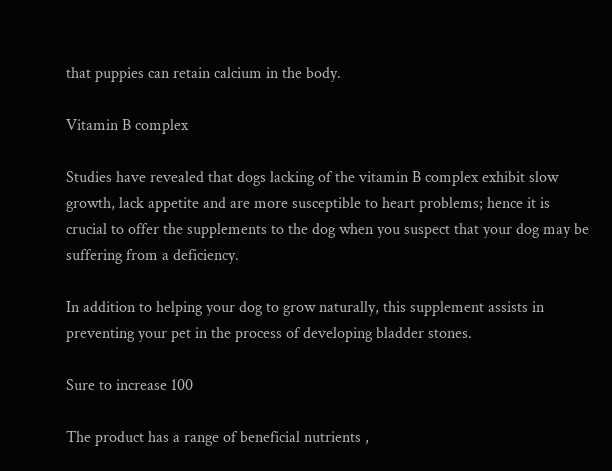that puppies can retain calcium in the body.

Vitamin B complex

Studies have revealed that dogs lacking of the vitamin B complex exhibit slow growth, lack appetite and are more susceptible to heart problems; hence it is crucial to offer the supplements to the dog when you suspect that your dog may be suffering from a deficiency.

In addition to helping your dog to grow naturally, this supplement assists in preventing your pet in the process of developing bladder stones.

Sure to increase 100

The product has a range of beneficial nutrients ,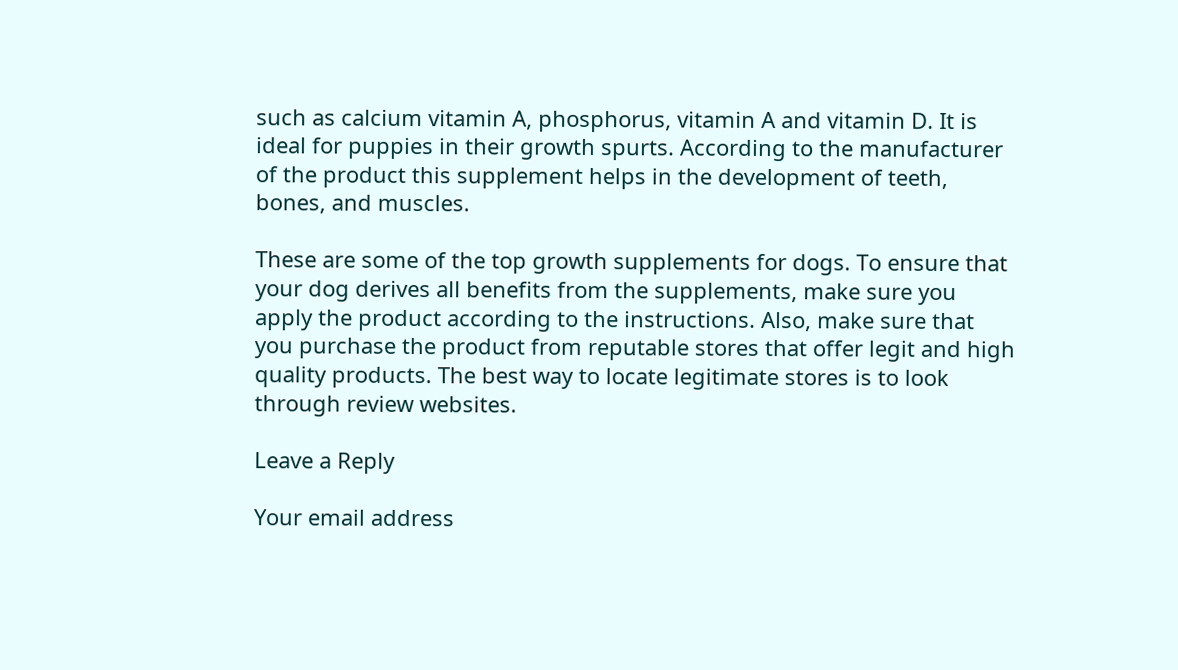such as calcium vitamin A, phosphorus, vitamin A and vitamin D. It is ideal for puppies in their growth spurts. According to the manufacturer of the product this supplement helps in the development of teeth, bones, and muscles.

These are some of the top growth supplements for dogs. To ensure that your dog derives all benefits from the supplements, make sure you apply the product according to the instructions. Also, make sure that you purchase the product from reputable stores that offer legit and high quality products. The best way to locate legitimate stores is to look through review websites.

Leave a Reply

Your email address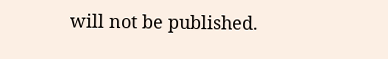will not be published.